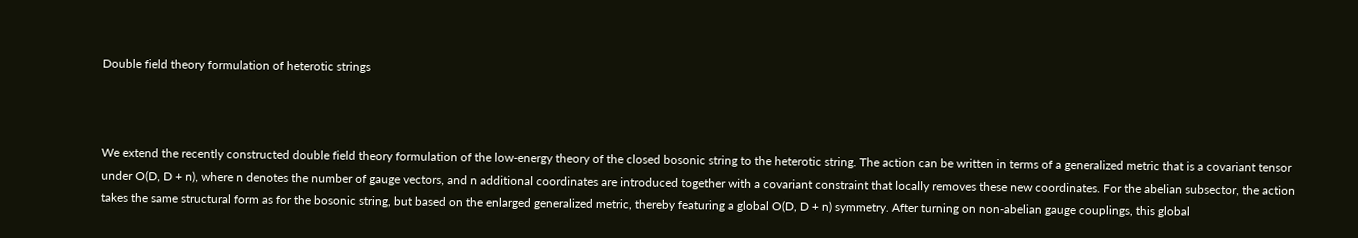Double field theory formulation of heterotic strings



We extend the recently constructed double field theory formulation of the low-energy theory of the closed bosonic string to the heterotic string. The action can be written in terms of a generalized metric that is a covariant tensor under O(D, D + n), where n denotes the number of gauge vectors, and n additional coordinates are introduced together with a covariant constraint that locally removes these new coordinates. For the abelian subsector, the action takes the same structural form as for the bosonic string, but based on the enlarged generalized metric, thereby featuring a global O(D, D + n) symmetry. After turning on non-abelian gauge couplings, this global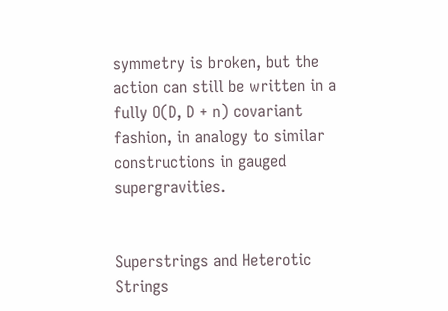symmetry is broken, but the action can still be written in a fully O(D, D + n) covariant fashion, in analogy to similar constructions in gauged supergravities.


Superstrings and Heterotic Strings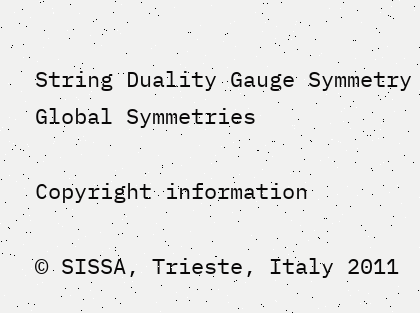String Duality Gauge Symmetry Global Symmetries

Copyright information

© SISSA, Trieste, Italy 2011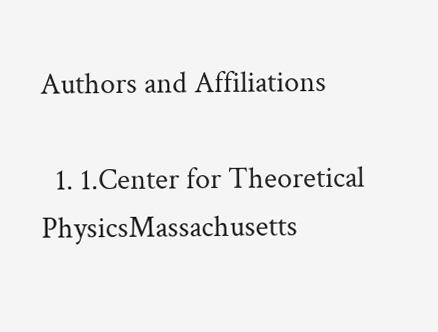Authors and Affiliations

  1. 1.Center for Theoretical PhysicsMassachusetts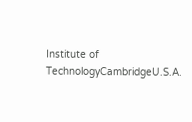Institute of TechnologyCambridgeU.S.A.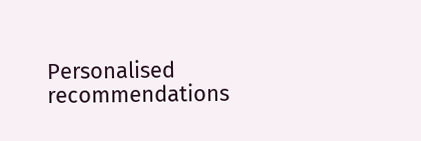Personalised recommendations